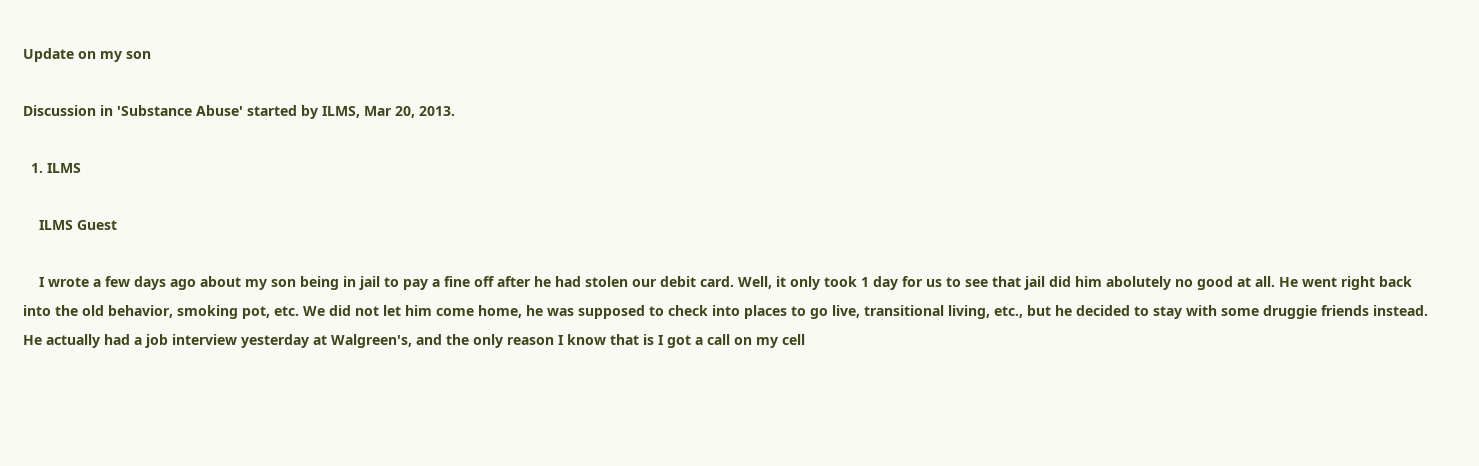Update on my son

Discussion in 'Substance Abuse' started by ILMS, Mar 20, 2013.

  1. ILMS

    ILMS Guest

    I wrote a few days ago about my son being in jail to pay a fine off after he had stolen our debit card. Well, it only took 1 day for us to see that jail did him abolutely no good at all. He went right back into the old behavior, smoking pot, etc. We did not let him come home, he was supposed to check into places to go live, transitional living, etc., but he decided to stay with some druggie friends instead. He actually had a job interview yesterday at Walgreen's, and the only reason I know that is I got a call on my cell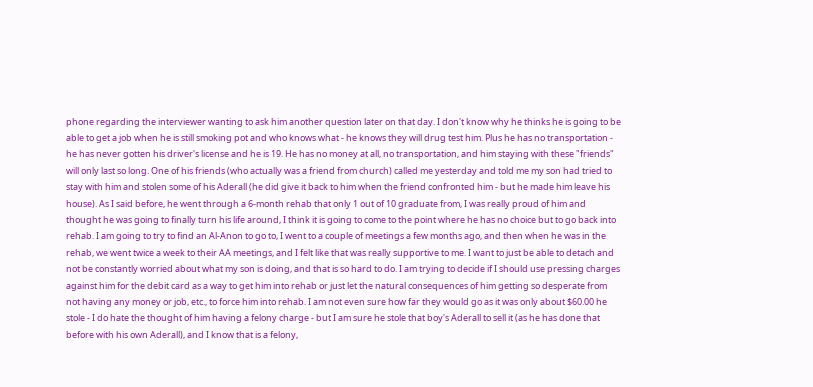phone regarding the interviewer wanting to ask him another question later on that day. I don't know why he thinks he is going to be able to get a job when he is still smoking pot and who knows what - he knows they will drug test him. Plus he has no transportation - he has never gotten his driver's license and he is 19. He has no money at all, no transportation, and him staying with these "friends" will only last so long. One of his friends (who actually was a friend from church) called me yesterday and told me my son had tried to stay with him and stolen some of his Aderall (he did give it back to him when the friend confronted him - but he made him leave his house). As I said before, he went through a 6-month rehab that only 1 out of 10 graduate from, I was really proud of him and thought he was going to finally turn his life around, I think it is going to come to the point where he has no choice but to go back into rehab. I am going to try to find an Al-Anon to go to, I went to a couple of meetings a few months ago, and then when he was in the rehab, we went twice a week to their AA meetings, and I felt like that was really supportive to me. I want to just be able to detach and not be constantly worried about what my son is doing, and that is so hard to do. I am trying to decide if I should use pressing charges against him for the debit card as a way to get him into rehab or just let the natural consequences of him getting so desperate from not having any money or job, etc., to force him into rehab. I am not even sure how far they would go as it was only about $60.00 he stole - I do hate the thought of him having a felony charge - but I am sure he stole that boy's Aderall to sell it (as he has done that before with his own Aderall), and I know that is a felony,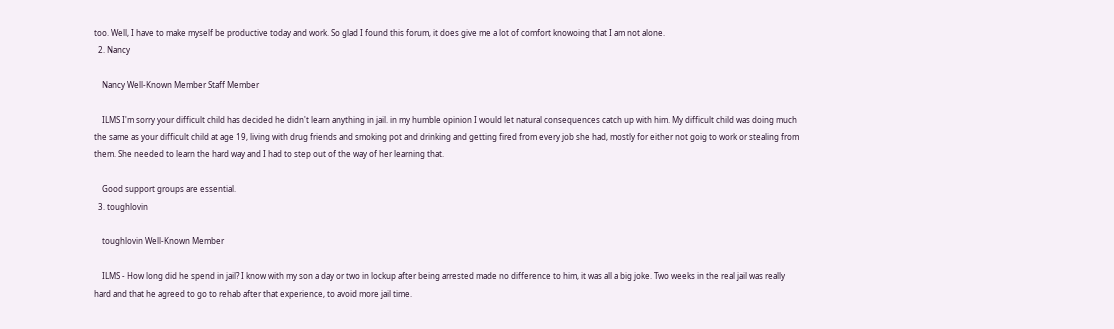too. Well, I have to make myself be productive today and work. So glad I found this forum, it does give me a lot of comfort knowoing that I am not alone.
  2. Nancy

    Nancy Well-Known Member Staff Member

    ILMS I'm sorry your difficult child has decided he didn't learn anything in jail. in my humble opinion I would let natural consequences catch up with him. My difficult child was doing much the same as your difficult child at age 19, living with drug friends and smoking pot and drinking and getting fired from every job she had, mostly for either not goig to work or stealing from them. She needed to learn the hard way and I had to step out of the way of her learning that.

    Good support groups are essential.
  3. toughlovin

    toughlovin Well-Known Member

    ILMS - How long did he spend in jail? I know with my son a day or two in lockup after being arrested made no difference to him, it was all a big joke. Two weeks in the real jail was really hard and that he agreed to go to rehab after that experience, to avoid more jail time.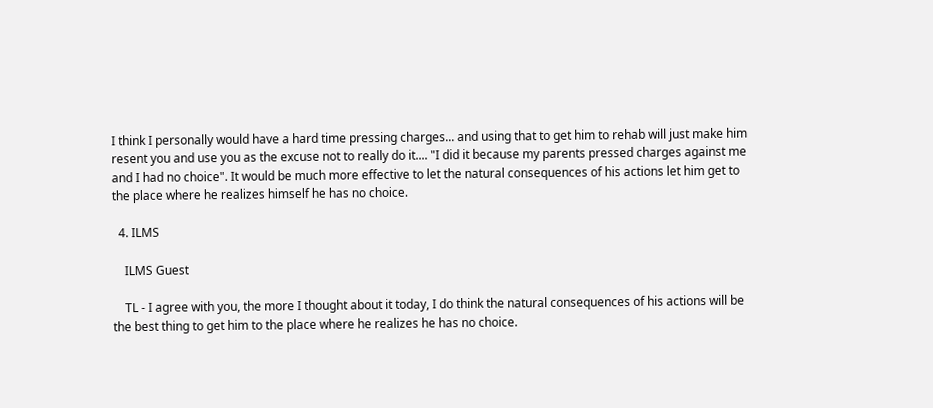I think I personally would have a hard time pressing charges... and using that to get him to rehab will just make him resent you and use you as the excuse not to really do it.... "I did it because my parents pressed charges against me and I had no choice". It would be much more effective to let the natural consequences of his actions let him get to the place where he realizes himself he has no choice.

  4. ILMS

    ILMS Guest

    TL - I agree with you, the more I thought about it today, I do think the natural consequences of his actions will be the best thing to get him to the place where he realizes he has no choice.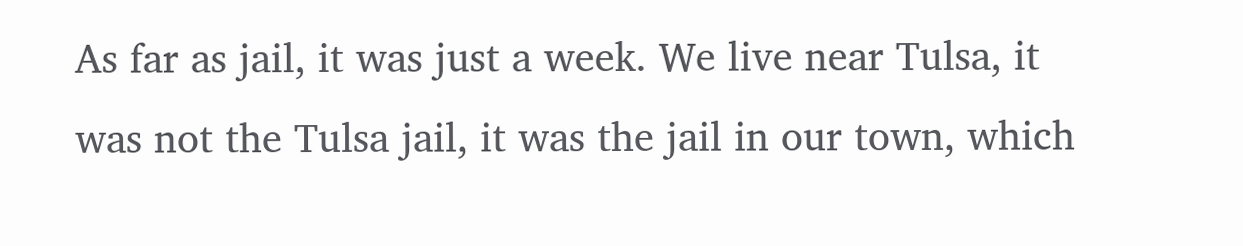As far as jail, it was just a week. We live near Tulsa, it was not the Tulsa jail, it was the jail in our town, which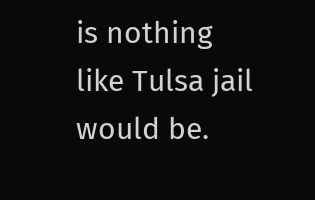is nothing like Tulsa jail would be.